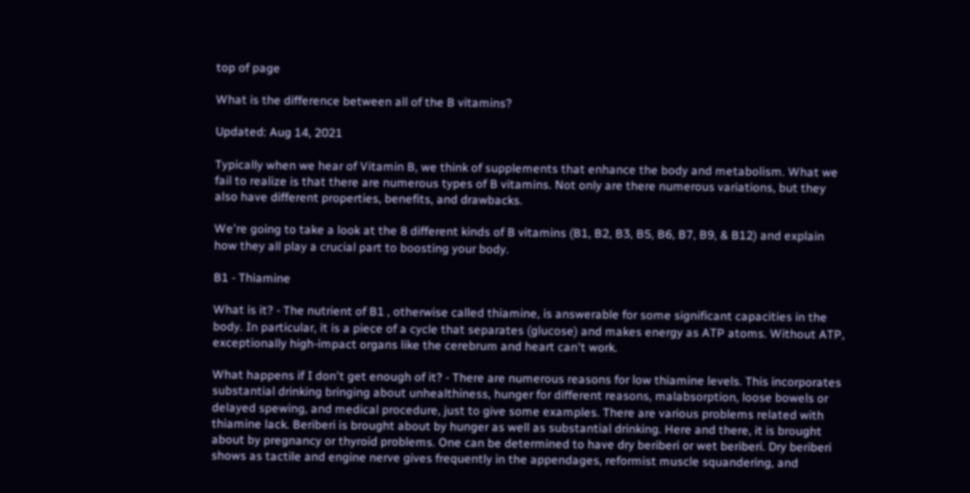top of page

What is the difference between all of the B vitamins?

Updated: Aug 14, 2021

Typically when we hear of Vitamin B, we think of supplements that enhance the body and metabolism. What we fail to realize is that there are numerous types of B vitamins. Not only are there numerous variations, but they also have different properties, benefits, and drawbacks.

We're going to take a look at the 8 different kinds of B vitamins (B1, B2, B3, B5, B6, B7, B9, & B12) and explain how they all play a crucial part to boosting your body.

B1 - Thiamine

What is it? - The nutrient of B1 , otherwise called thiamine, is answerable for some significant capacities in the body. In particular, it is a piece of a cycle that separates (glucose) and makes energy as ATP atoms. Without ATP, exceptionally high-impact organs like the cerebrum and heart can't work.

What happens if I don't get enough of it? - There are numerous reasons for low thiamine levels. This incorporates substantial drinking bringing about unhealthiness, hunger for different reasons, malabsorption, loose bowels or delayed spewing, and medical procedure, just to give some examples. There are various problems related with thiamine lack. Beriberi is brought about by hunger as well as substantial drinking. Here and there, it is brought about by pregnancy or thyroid problems. One can be determined to have dry beriberi or wet beriberi. Dry beriberi shows as tactile and engine nerve gives frequently in the appendages, reformist muscle squandering, and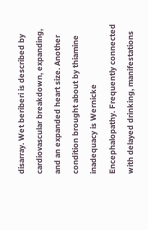disarray. Wet beriberi is described by cardiovascular breakdown, expanding, and an expanded heart size. Another condition brought about by thiamine inadequacy is Wernicke Encephalopathy. Frequently connected with delayed drinking, manifestations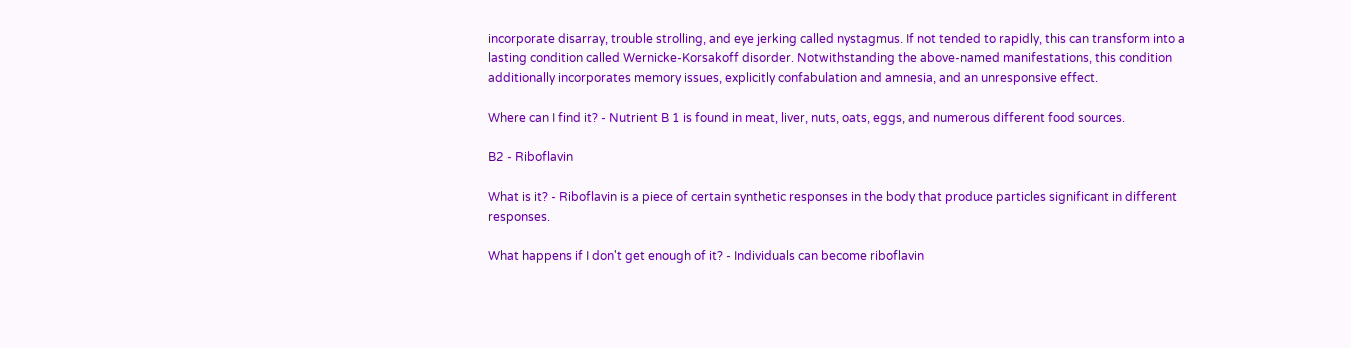incorporate disarray, trouble strolling, and eye jerking called nystagmus. If not tended to rapidly, this can transform into a lasting condition called Wernicke-Korsakoff disorder. Notwithstanding the above-named manifestations, this condition additionally incorporates memory issues, explicitly confabulation and amnesia, and an unresponsive effect.

Where can I find it? - Nutrient B 1 is found in meat, liver, nuts, oats, eggs, and numerous different food sources.

B2 - Riboflavin

What is it? - Riboflavin is a piece of certain synthetic responses in the body that produce particles significant in different responses.

What happens if I don't get enough of it? - Individuals can become riboflavin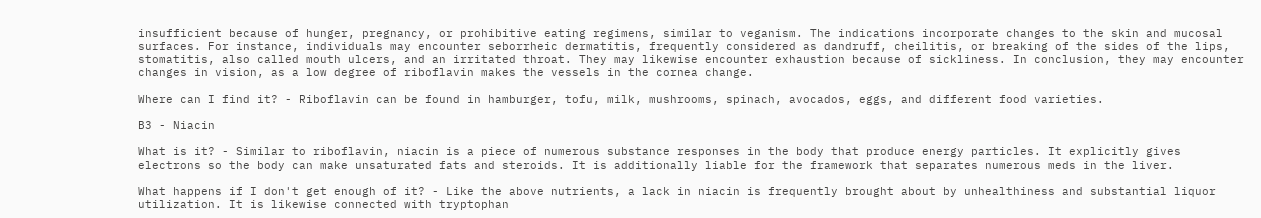insufficient because of hunger, pregnancy, or prohibitive eating regimens, similar to veganism. The indications incorporate changes to the skin and mucosal surfaces. For instance, individuals may encounter seborrheic dermatitis, frequently considered as dandruff, cheilitis, or breaking of the sides of the lips, stomatitis, also called mouth ulcers, and an irritated throat. They may likewise encounter exhaustion because of sickliness. In conclusion, they may encounter changes in vision, as a low degree of riboflavin makes the vessels in the cornea change.

Where can I find it? - Riboflavin can be found in hamburger, tofu, milk, mushrooms, spinach, avocados, eggs, and different food varieties.

B3 - Niacin

What is it? - Similar to riboflavin, niacin is a piece of numerous substance responses in the body that produce energy particles. It explicitly gives electrons so the body can make unsaturated fats and steroids. It is additionally liable for the framework that separates numerous meds in the liver.

What happens if I don't get enough of it? - Like the above nutrients, a lack in niacin is frequently brought about by unhealthiness and substantial liquor utilization. It is likewise connected with tryptophan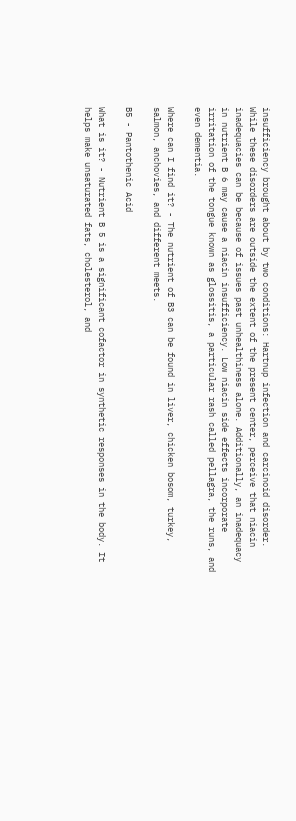insufficiency brought about by two conditions: Hartnup infection and carcinoid disorder. While these disorders are outside the extent of the present center, perceive that niacin inadequacies can be because of issues past unhealthiness alone. Additionally, an inadequacy in nutrient B 6 may cause a niacin insufficiency. Low niacin side effects incorporate irritation of the tongue known as glossitis, a particular rash called pellagra, the runs, and even dementia.

Where can I find it? - The nutrient of B3 can be found in liver, chicken bosom, turkey, salmon, anchovies, and different meets.

B5 - Pantothenic Acid

What is it? - Nutrient B 5 is a significant cofactor in synthetic responses in the body. It helps make unsaturated fats, cholesterol, and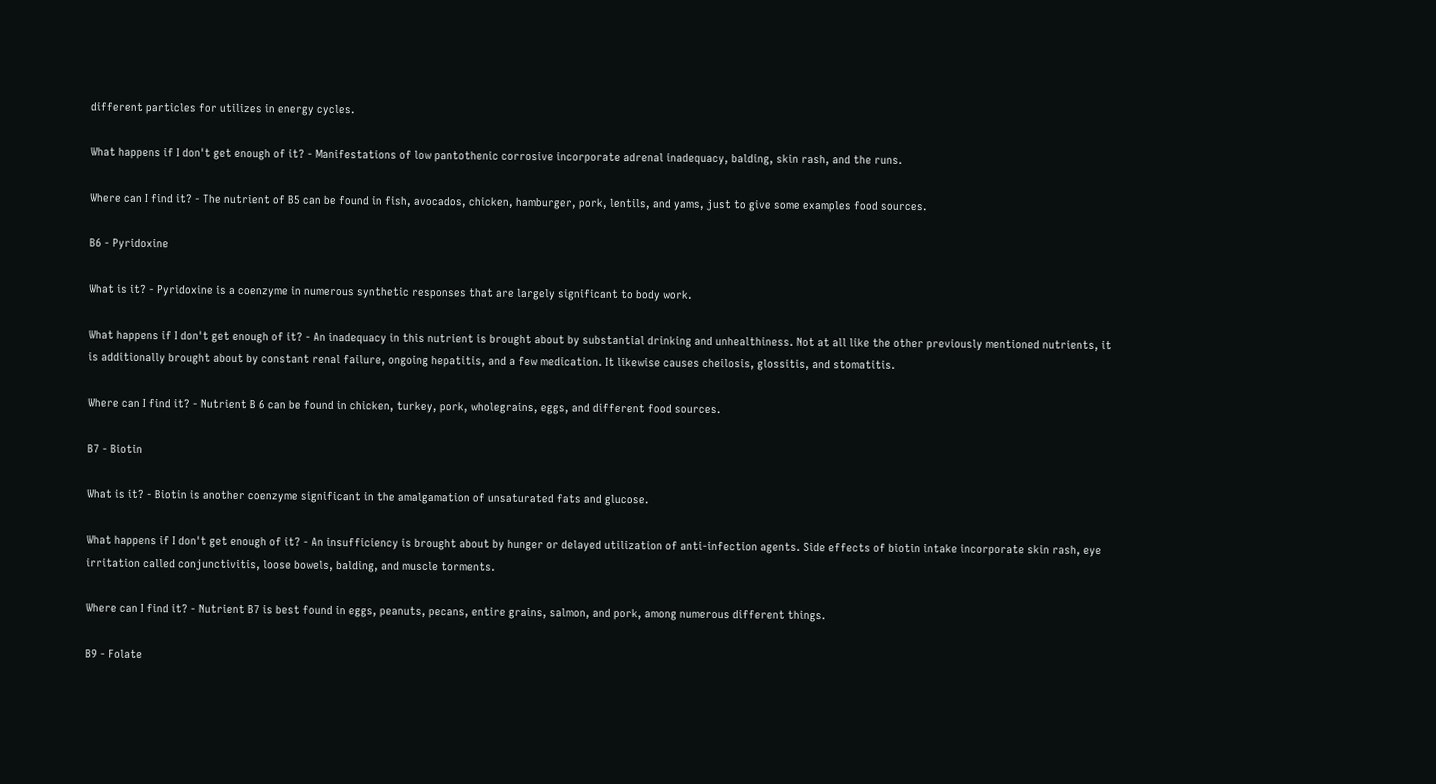different particles for utilizes in energy cycles.

What happens if I don't get enough of it? - Manifestations of low pantothenic corrosive incorporate adrenal inadequacy, balding, skin rash, and the runs.

Where can I find it? - The nutrient of B5 can be found in fish, avocados, chicken, hamburger, pork, lentils, and yams, just to give some examples food sources.

B6 - Pyridoxine

What is it? - Pyridoxine is a coenzyme in numerous synthetic responses that are largely significant to body work.

What happens if I don't get enough of it? - An inadequacy in this nutrient is brought about by substantial drinking and unhealthiness. Not at all like the other previously mentioned nutrients, it is additionally brought about by constant renal failure, ongoing hepatitis, and a few medication. It likewise causes cheilosis, glossitis, and stomatitis.

Where can I find it? - Nutrient B 6 can be found in chicken, turkey, pork, wholegrains, eggs, and different food sources.

B7 - Biotin

What is it? - Biotin is another coenzyme significant in the amalgamation of unsaturated fats and glucose.

What happens if I don't get enough of it? - An insufficiency is brought about by hunger or delayed utilization of anti-infection agents. Side effects of biotin intake incorporate skin rash, eye irritation called conjunctivitis, loose bowels, balding, and muscle torments.

Where can I find it? - Nutrient B7 is best found in eggs, peanuts, pecans, entire grains, salmon, and pork, among numerous different things.

B9 - Folate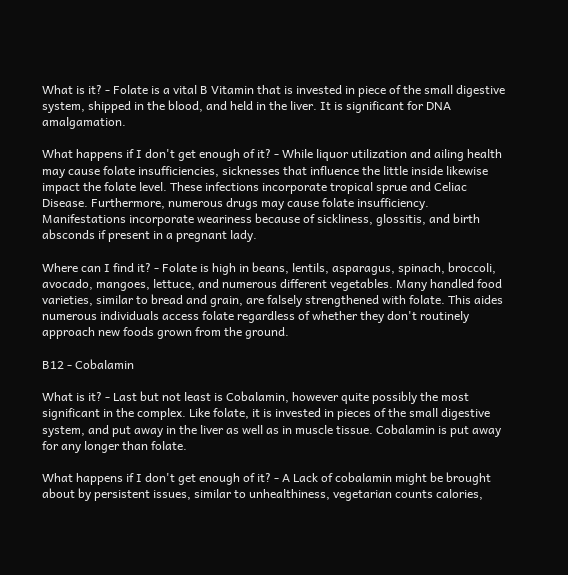What is it? - Folate is a vital B Vitamin that is invested in piece of the small digestive system, shipped in the blood, and held in the liver. It is significant for DNA amalgamation.

What happens if I don't get enough of it? - While liquor utilization and ailing health may cause folate insufficiencies, sicknesses that influence the little inside likewise impact the folate level. These infections incorporate tropical sprue and Celiac Disease. Furthermore, numerous drugs may cause folate insufficiency. Manifestations incorporate weariness because of sickliness, glossitis, and birth absconds if present in a pregnant lady.

Where can I find it? - Folate is high in beans, lentils, asparagus, spinach, broccoli, avocado, mangoes, lettuce, and numerous different vegetables. Many handled food varieties, similar to bread and grain, are falsely strengthened with folate. This aides numerous individuals access folate regardless of whether they don't routinely approach new foods grown from the ground.

B12 - Cobalamin

What is it? - Last but not least is Cobalamin, however quite possibly the most significant in the complex. Like folate, it is invested in pieces of the small digestive system, and put away in the liver as well as in muscle tissue. Cobalamin is put away for any longer than folate.

What happens if I don't get enough of it? - A Lack of cobalamin might be brought about by persistent issues, similar to unhealthiness, vegetarian counts calories,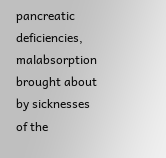pancreatic deficiencies, malabsorption brought about by sicknesses of the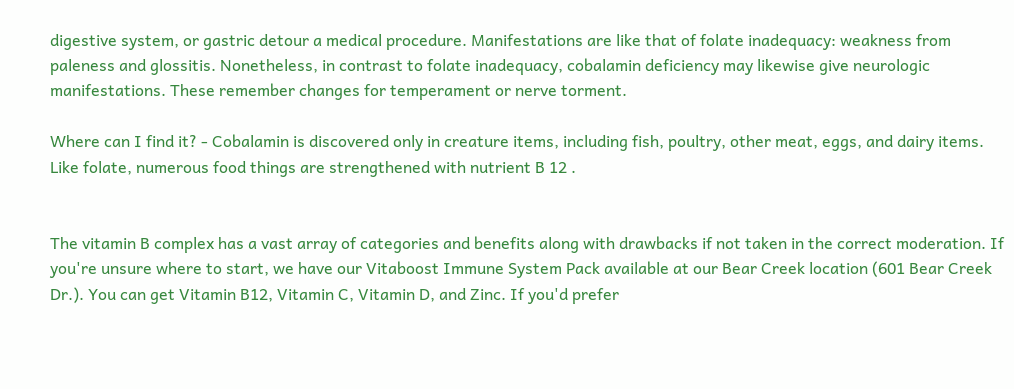digestive system, or gastric detour a medical procedure. Manifestations are like that of folate inadequacy: weakness from paleness and glossitis. Nonetheless, in contrast to folate inadequacy, cobalamin deficiency may likewise give neurologic manifestations. These remember changes for temperament or nerve torment.

Where can I find it? - Cobalamin is discovered only in creature items, including fish, poultry, other meat, eggs, and dairy items. Like folate, numerous food things are strengthened with nutrient B 12 .


The vitamin B complex has a vast array of categories and benefits along with drawbacks if not taken in the correct moderation. If you're unsure where to start, we have our Vitaboost Immune System Pack available at our Bear Creek location (601 Bear Creek Dr.). You can get Vitamin B12, Vitamin C, Vitamin D, and Zinc. If you'd prefer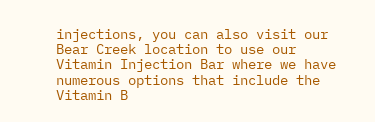injections, you can also visit our Bear Creek location to use our Vitamin Injection Bar where we have numerous options that include the Vitamin B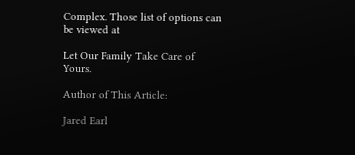Complex. Those list of options can be viewed at

Let Our Family Take Care of Yours.

Author of This Article:

Jared Earl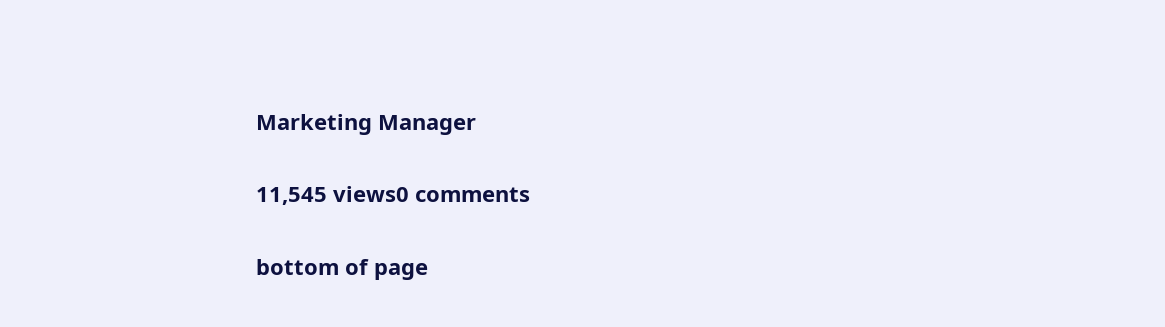Marketing Manager


11,545 views0 comments


bottom of page